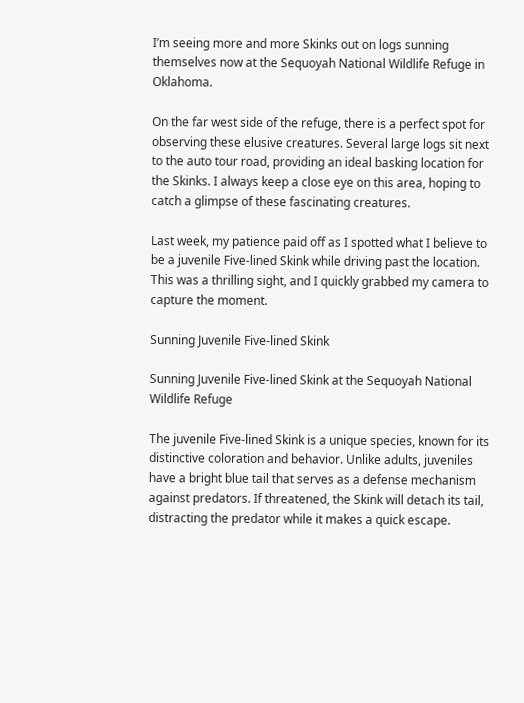I’m seeing more and more Skinks out on logs sunning themselves now at the Sequoyah National Wildlife Refuge in Oklahoma.

On the far west side of the refuge, there is a perfect spot for observing these elusive creatures. Several large logs sit next to the auto tour road, providing an ideal basking location for the Skinks. I always keep a close eye on this area, hoping to catch a glimpse of these fascinating creatures.

Last week, my patience paid off as I spotted what I believe to be a juvenile Five-lined Skink while driving past the location. This was a thrilling sight, and I quickly grabbed my camera to capture the moment.

Sunning Juvenile Five-lined Skink

Sunning Juvenile Five-lined Skink at the Sequoyah National Wildlife Refuge

The juvenile Five-lined Skink is a unique species, known for its distinctive coloration and behavior. Unlike adults, juveniles have a bright blue tail that serves as a defense mechanism against predators. If threatened, the Skink will detach its tail, distracting the predator while it makes a quick escape.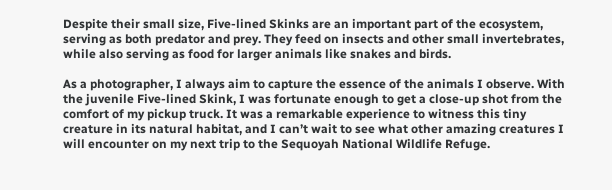Despite their small size, Five-lined Skinks are an important part of the ecosystem, serving as both predator and prey. They feed on insects and other small invertebrates, while also serving as food for larger animals like snakes and birds.

As a photographer, I always aim to capture the essence of the animals I observe. With the juvenile Five-lined Skink, I was fortunate enough to get a close-up shot from the comfort of my pickup truck. It was a remarkable experience to witness this tiny creature in its natural habitat, and I can’t wait to see what other amazing creatures I will encounter on my next trip to the Sequoyah National Wildlife Refuge.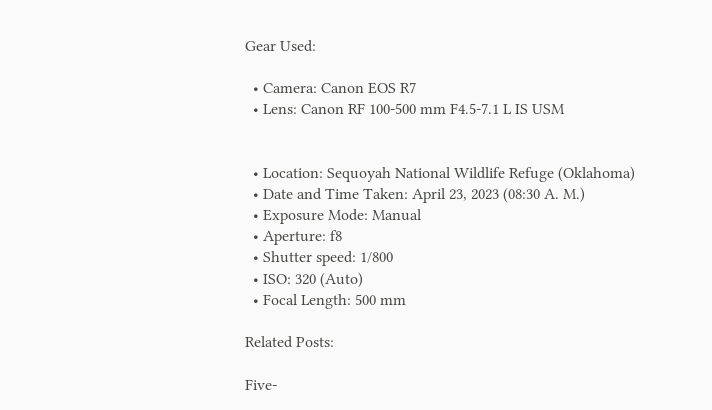Gear Used:

  • Camera: Canon EOS R7
  • Lens: Canon RF 100-500 mm F4.5-7.1 L IS USM


  • Location: Sequoyah National Wildlife Refuge (Oklahoma)
  • Date and Time Taken: April 23, 2023 (08:30 A. M.)
  • Exposure Mode: Manual
  • Aperture: f8
  • Shutter speed: 1/800
  • ISO: 320 (Auto)
  • Focal Length: 500 mm

Related Posts:

Five-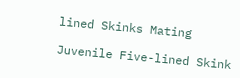lined Skinks Mating

Juvenile Five-lined Skink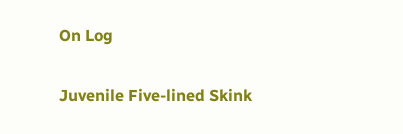On Log

Juvenile Five-lined Skink